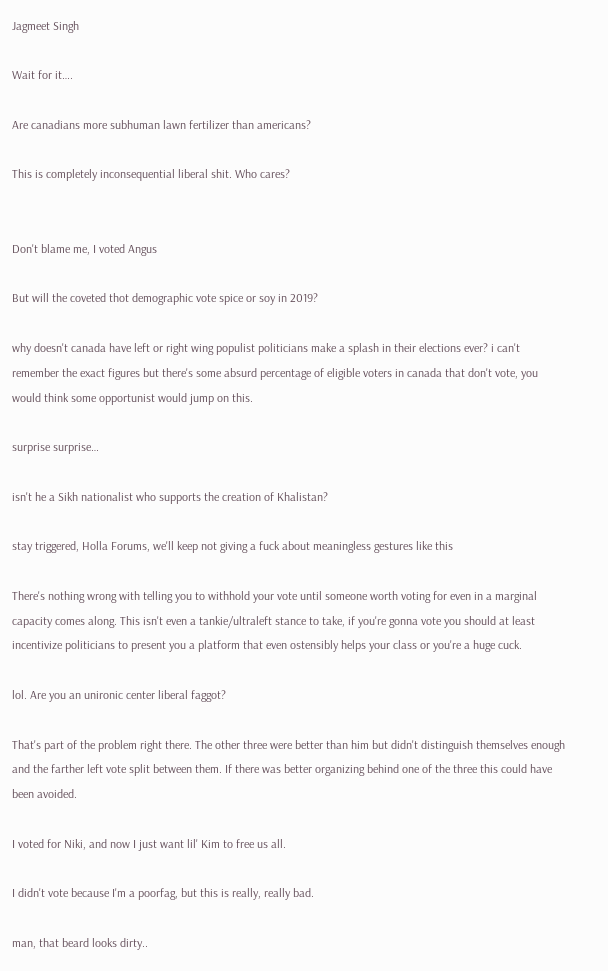Jagmeet Singh

Wait for it….

Are canadians more subhuman lawn fertilizer than americans?

This is completely inconsequential liberal shit. Who cares?


Don't blame me, I voted Angus

But will the coveted thot demographic vote spice or soy in 2019?

why doesn't canada have left or right wing populist politicians make a splash in their elections ever? i can't remember the exact figures but there's some absurd percentage of eligible voters in canada that don't vote, you would think some opportunist would jump on this.

surprise surprise…

isn't he a Sikh nationalist who supports the creation of Khalistan?

stay triggered, Holla Forums, we'll keep not giving a fuck about meaningless gestures like this

There's nothing wrong with telling you to withhold your vote until someone worth voting for even in a marginal capacity comes along. This isn't even a tankie/ultraleft stance to take, if you're gonna vote you should at least incentivize politicians to present you a platform that even ostensibly helps your class or you're a huge cuck.

lol. Are you an unironic center liberal faggot?

That's part of the problem right there. The other three were better than him but didn't distinguish themselves enough and the farther left vote split between them. If there was better organizing behind one of the three this could have been avoided.

I voted for Niki, and now I just want lil' Kim to free us all.

I didn't vote because I'm a poorfag, but this is really, really bad.

man, that beard looks dirty..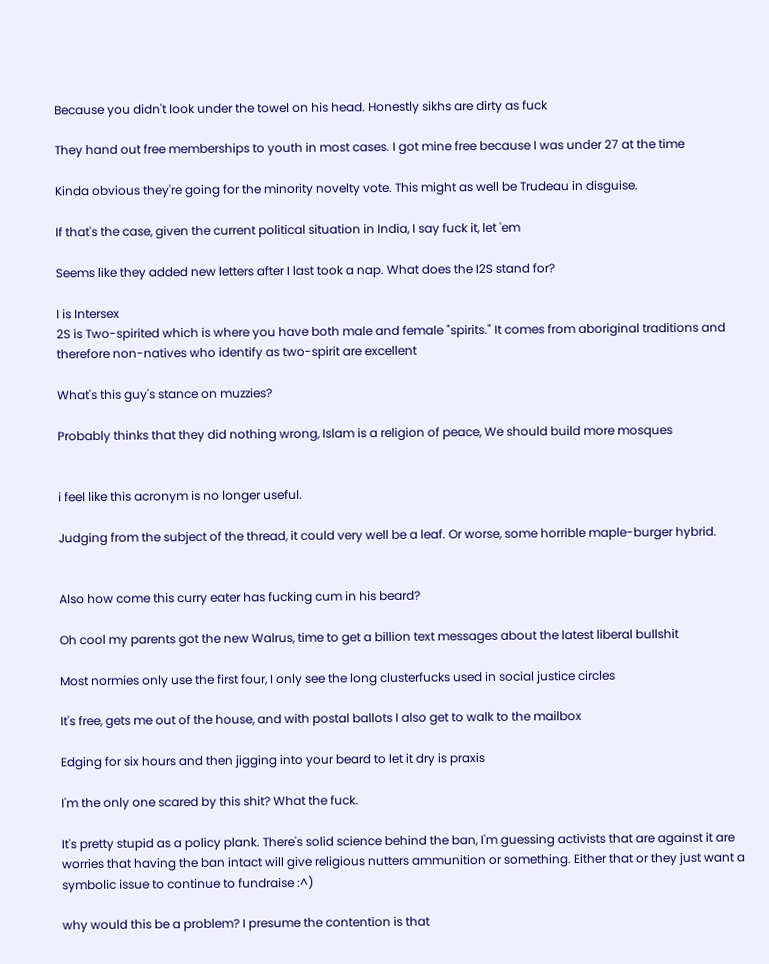Because you didn't look under the towel on his head. Honestly sikhs are dirty as fuck

They hand out free memberships to youth in most cases. I got mine free because I was under 27 at the time

Kinda obvious they're going for the minority novelty vote. This might as well be Trudeau in disguise.

If that's the case, given the current political situation in India, I say fuck it, let 'em

Seems like they added new letters after I last took a nap. What does the I2S stand for?

I is Intersex
2S is Two-spirited which is where you have both male and female "spirits." It comes from aboriginal traditions and therefore non-natives who identify as two-spirit are excellent

What's this guy's stance on muzzies?

Probably thinks that they did nothing wrong, Islam is a religion of peace, We should build more mosques


i feel like this acronym is no longer useful.

Judging from the subject of the thread, it could very well be a leaf. Or worse, some horrible maple-burger hybrid.


Also how come this curry eater has fucking cum in his beard?

Oh cool my parents got the new Walrus, time to get a billion text messages about the latest liberal bullshit

Most normies only use the first four, I only see the long clusterfucks used in social justice circles

It's free, gets me out of the house, and with postal ballots I also get to walk to the mailbox

Edging for six hours and then jigging into your beard to let it dry is praxis

I'm the only one scared by this shit? What the fuck.

It's pretty stupid as a policy plank. There's solid science behind the ban, I'm guessing activists that are against it are worries that having the ban intact will give religious nutters ammunition or something. Either that or they just want a symbolic issue to continue to fundraise :^)

why would this be a problem? I presume the contention is that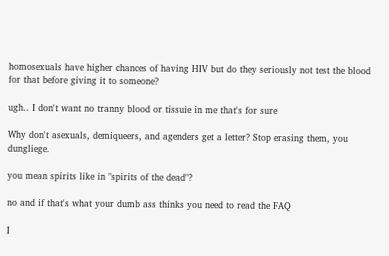homosexuals have higher chances of having HIV but do they seriously not test the blood for that before giving it to someone?

ugh.. I don't want no tranny blood or tissuie in me that's for sure

Why don't asexuals, demiqueers, and agenders get a letter? Stop erasing them, you dungliege.

you mean spirits like in "spirits of the dead"?

no and if that's what your dumb ass thinks you need to read the FAQ

I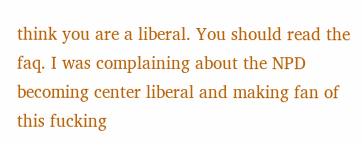think you are a liberal. You should read the faq. I was complaining about the NPD becoming center liberal and making fan of this fucking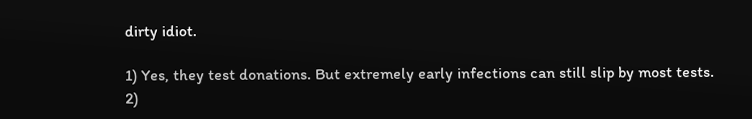dirty idiot.

1) Yes, they test donations. But extremely early infections can still slip by most tests.
2)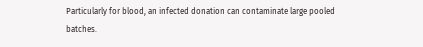Particularly for blood, an infected donation can contaminate large pooled batches.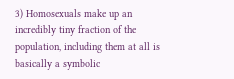3) Homosexuals make up an incredibly tiny fraction of the population, including them at all is basically a symbolic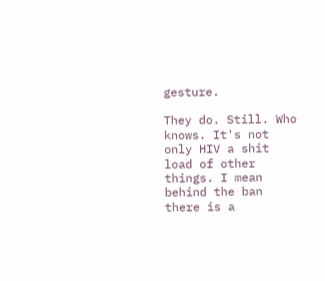gesture.

They do. Still. Who knows. It's not only HIV a shit load of other things. I mean behind the ban there is a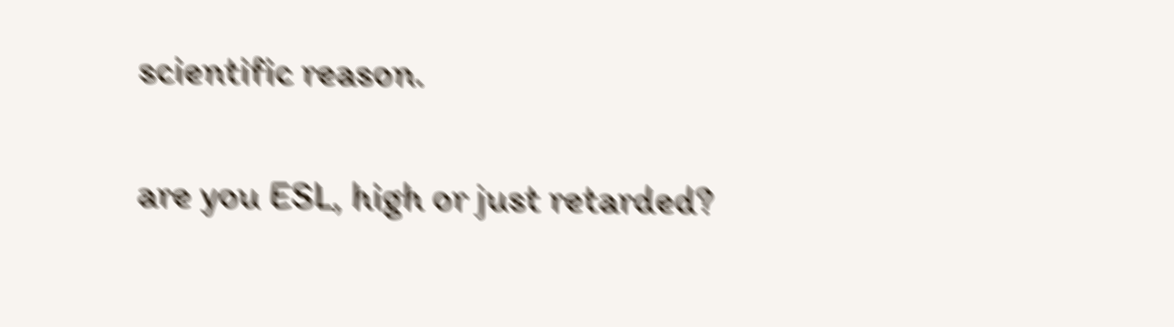scientific reason.

are you ESL, high or just retarded?